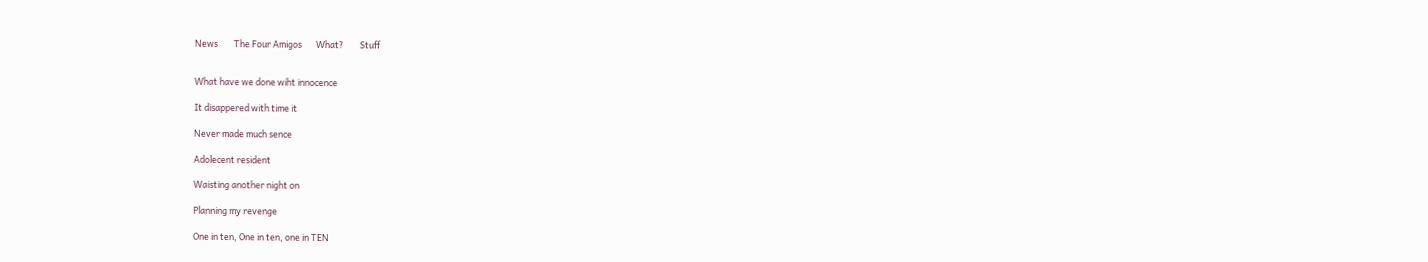News        The Four Amigos       What?        Stuff


What have we done wiht innocence

It disappered with time it

Never made much sence

Adolecent resident

Waisting another night on

Planning my revenge

One in ten, One in ten, one in TEN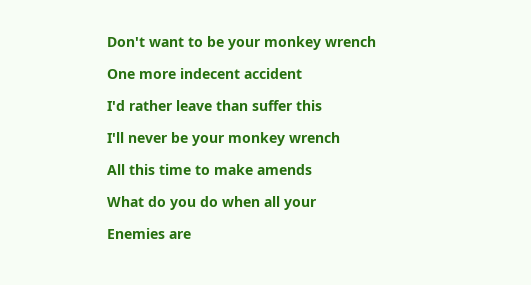Don't want to be your monkey wrench

One more indecent accident

I'd rather leave than suffer this

I'll never be your monkey wrench

All this time to make amends

What do you do when all your

Enemies are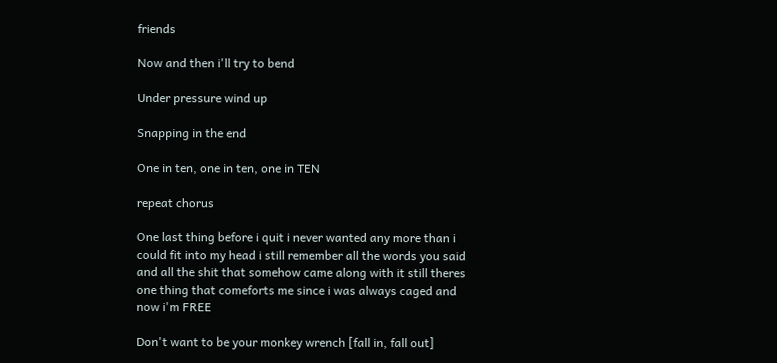friends

Now and then i'll try to bend

Under pressure wind up

Snapping in the end

One in ten, one in ten, one in TEN

repeat chorus

One last thing before i quit i never wanted any more than i could fit into my head i still remember all the words you said and all the shit that somehow came along with it still theres one thing that comeforts me since i was always caged and now i'm FREE

Don't want to be your monkey wrench [fall in, fall out]